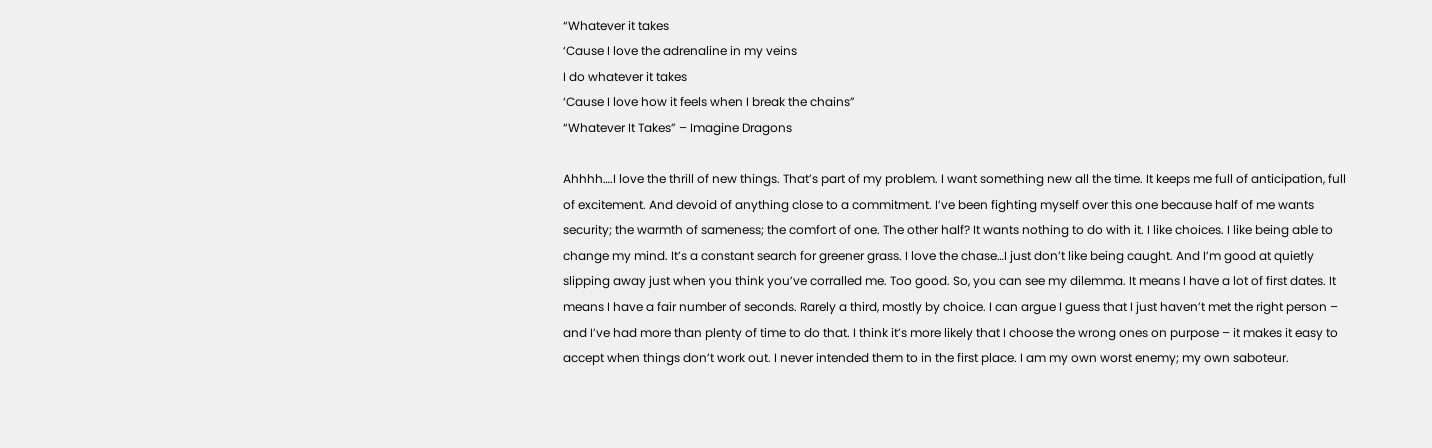“Whatever it takes
‘Cause I love the adrenaline in my veins
I do whatever it takes
‘Cause I love how it feels when I break the chains”
“Whatever It Takes” – Imagine Dragons

Ahhhh….I love the thrill of new things. That’s part of my problem. I want something new all the time. It keeps me full of anticipation, full of excitement. And devoid of anything close to a commitment. I’ve been fighting myself over this one because half of me wants security; the warmth of sameness; the comfort of one. The other half? It wants nothing to do with it. I like choices. I like being able to change my mind. It’s a constant search for greener grass. I love the chase…I just don’t like being caught. And I’m good at quietly slipping away just when you think you’ve corralled me. Too good. So, you can see my dilemma. It means I have a lot of first dates. It means I have a fair number of seconds. Rarely a third, mostly by choice. I can argue I guess that I just haven’t met the right person – and I’ve had more than plenty of time to do that. I think it’s more likely that I choose the wrong ones on purpose – it makes it easy to accept when things don’t work out. I never intended them to in the first place. I am my own worst enemy; my own saboteur.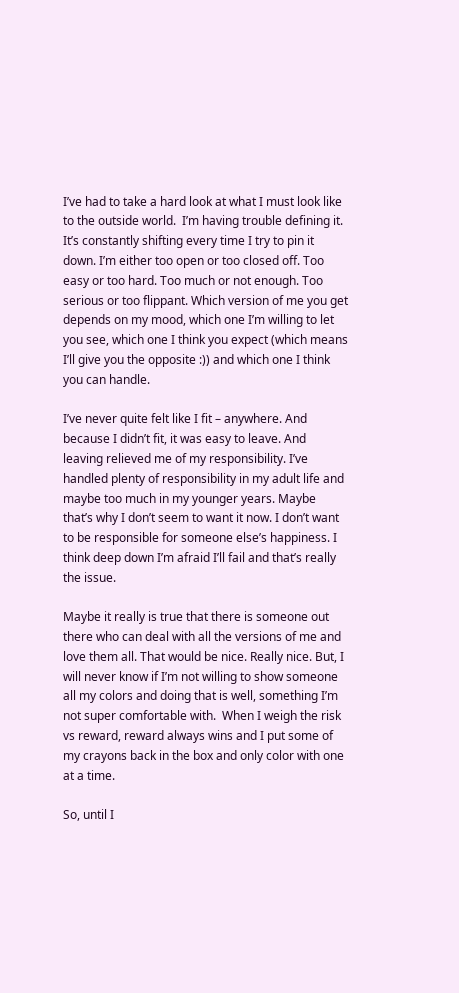I’ve had to take a hard look at what I must look like to the outside world.  I’m having trouble defining it. It’s constantly shifting every time I try to pin it down. I’m either too open or too closed off. Too easy or too hard. Too much or not enough. Too serious or too flippant. Which version of me you get depends on my mood, which one I’m willing to let you see, which one I think you expect (which means I’ll give you the opposite :)) and which one I think you can handle.

I’ve never quite felt like I fit – anywhere. And because I didn’t fit, it was easy to leave. And leaving relieved me of my responsibility. I’ve handled plenty of responsibility in my adult life and maybe too much in my younger years. Maybe that’s why I don’t seem to want it now. I don’t want to be responsible for someone else’s happiness. I think deep down I’m afraid I’ll fail and that’s really the issue.

Maybe it really is true that there is someone out there who can deal with all the versions of me and love them all. That would be nice. Really nice. But, I will never know if I’m not willing to show someone all my colors and doing that is well, something I’m not super comfortable with.  When I weigh the risk vs reward, reward always wins and I put some of my crayons back in the box and only color with one at a time.

So, until I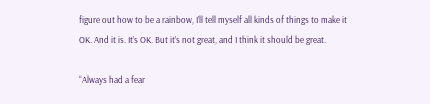figure out how to be a rainbow, I’ll tell myself all kinds of things to make it OK. And it is. It’s OK. But it’s not great, and I think it should be great.

“Always had a fear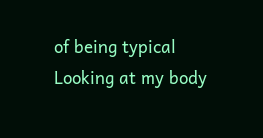of being typical
Looking at my body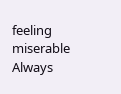feeling miserable
Always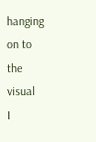hanging on to the visual
I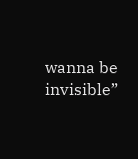wanna be invisible”